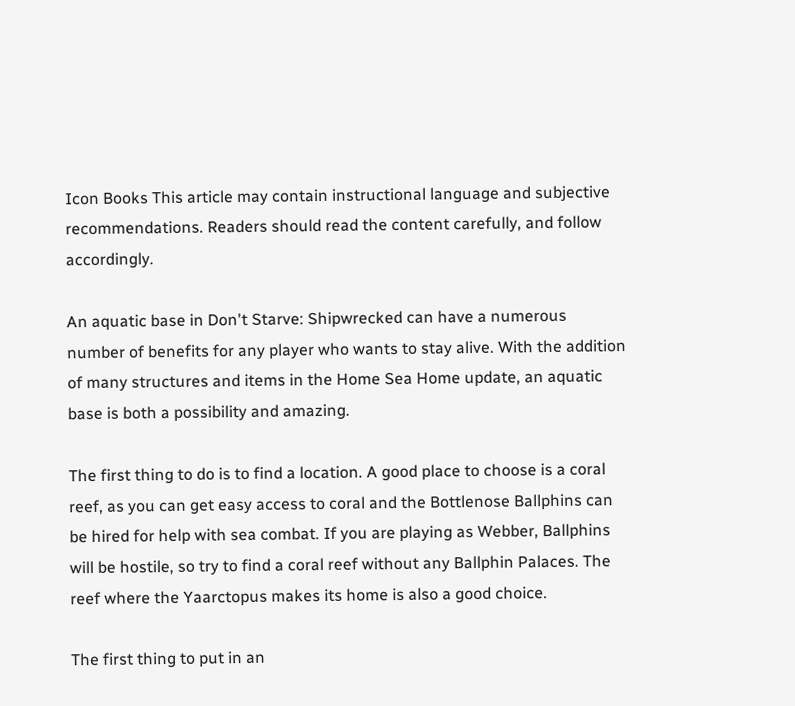Icon Books This article may contain instructional language and subjective recommendations. Readers should read the content carefully, and follow accordingly.

An aquatic base in Don't Starve: Shipwrecked can have a numerous number of benefits for any player who wants to stay alive. With the addition of many structures and items in the Home Sea Home update, an aquatic base is both a possibility and amazing.

The first thing to do is to find a location. A good place to choose is a coral reef, as you can get easy access to coral and the Bottlenose Ballphins can be hired for help with sea combat. If you are playing as Webber, Ballphins will be hostile, so try to find a coral reef without any Ballphin Palaces. The reef where the Yaarctopus makes its home is also a good choice.

The first thing to put in an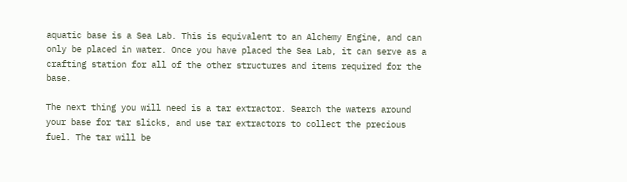aquatic base is a Sea Lab. This is equivalent to an Alchemy Engine, and can only be placed in water. Once you have placed the Sea Lab, it can serve as a crafting station for all of the other structures and items required for the base.

The next thing you will need is a tar extractor. Search the waters around your base for tar slicks, and use tar extractors to collect the precious fuel. The tar will be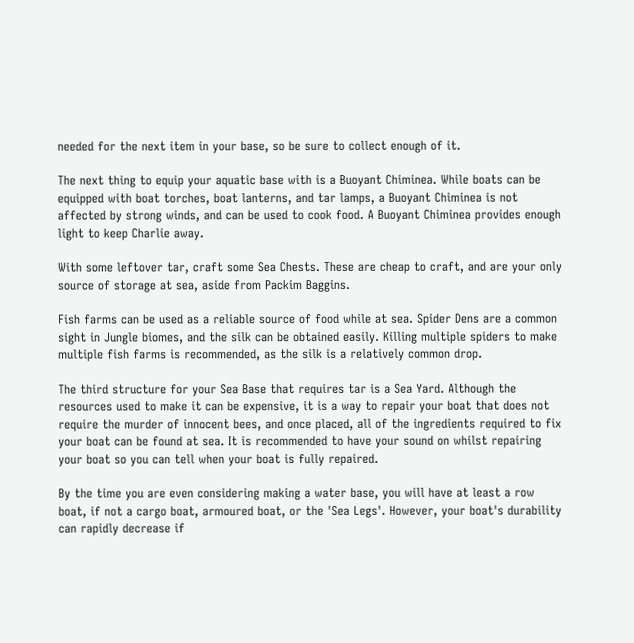needed for the next item in your base, so be sure to collect enough of it.

The next thing to equip your aquatic base with is a Buoyant Chiminea. While boats can be equipped with boat torches, boat lanterns, and tar lamps, a Buoyant Chiminea is not affected by strong winds, and can be used to cook food. A Buoyant Chiminea provides enough light to keep Charlie away.

With some leftover tar, craft some Sea Chests. These are cheap to craft, and are your only source of storage at sea, aside from Packim Baggins.

Fish farms can be used as a reliable source of food while at sea. Spider Dens are a common sight in Jungle biomes, and the silk can be obtained easily. Killing multiple spiders to make multiple fish farms is recommended, as the silk is a relatively common drop.

The third structure for your Sea Base that requires tar is a Sea Yard. Although the resources used to make it can be expensive, it is a way to repair your boat that does not require the murder of innocent bees, and once placed, all of the ingredients required to fix your boat can be found at sea. It is recommended to have your sound on whilst repairing your boat so you can tell when your boat is fully repaired.

By the time you are even considering making a water base, you will have at least a row boat, if not a cargo boat, armoured boat, or the 'Sea Legs'. However, your boat's durability can rapidly decrease if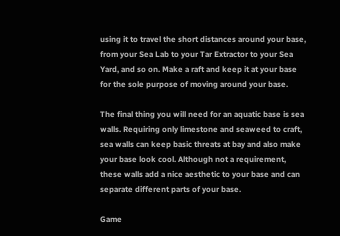using it to travel the short distances around your base, from your Sea Lab to your Tar Extractor to your Sea Yard, and so on. Make a raft and keep it at your base for the sole purpose of moving around your base.

The final thing you will need for an aquatic base is sea walls. Requiring only limestone and seaweed to craft, sea walls can keep basic threats at bay and also make your base look cool. Although not a requirement, these walls add a nice aesthetic to your base and can separate different parts of your base.

Game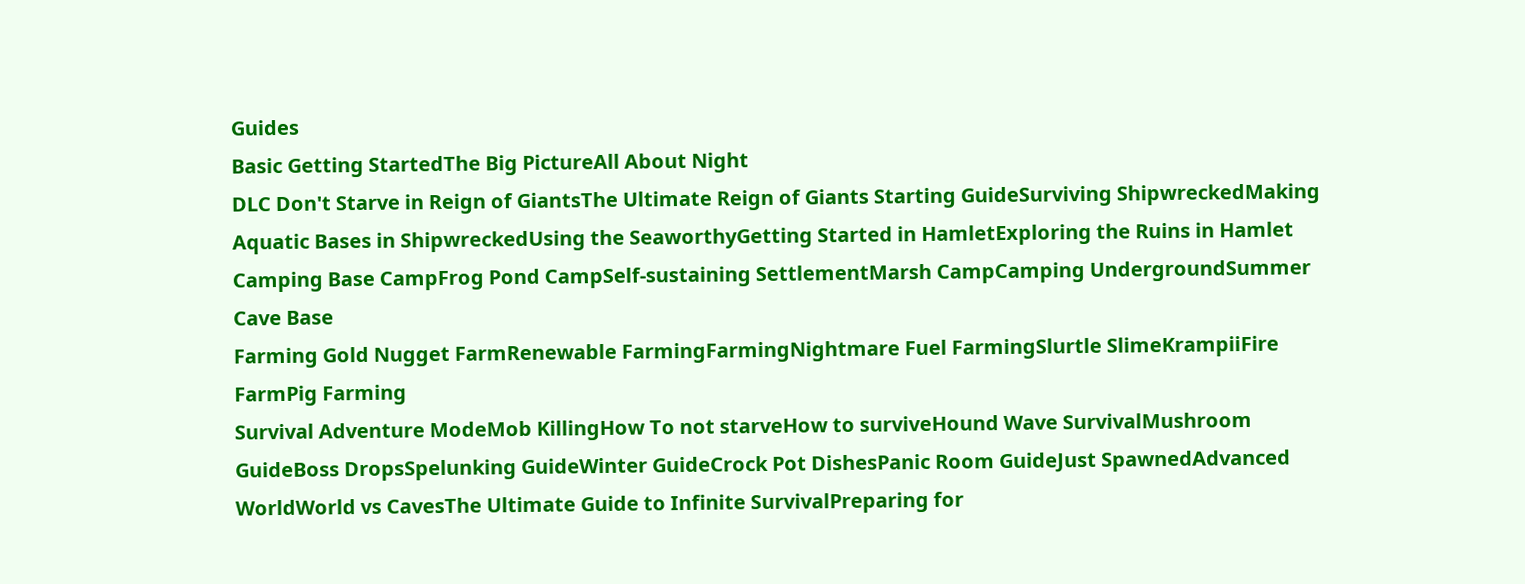Guides
Basic Getting StartedThe Big PictureAll About Night
DLC Don't Starve in Reign of GiantsThe Ultimate Reign of Giants Starting GuideSurviving ShipwreckedMaking Aquatic Bases in ShipwreckedUsing the SeaworthyGetting Started in HamletExploring the Ruins in Hamlet
Camping Base CampFrog Pond CampSelf-sustaining SettlementMarsh CampCamping UndergroundSummer Cave Base
Farming Gold Nugget FarmRenewable FarmingFarmingNightmare Fuel FarmingSlurtle SlimeKrampiiFire FarmPig Farming
Survival Adventure ModeMob KillingHow To not starveHow to surviveHound Wave SurvivalMushroom GuideBoss DropsSpelunking GuideWinter GuideCrock Pot DishesPanic Room GuideJust SpawnedAdvanced WorldWorld vs CavesThe Ultimate Guide to Infinite SurvivalPreparing for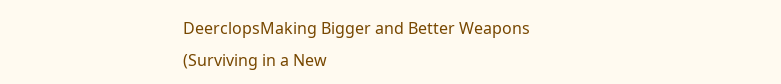DeerclopsMaking Bigger and Better Weapons
(Surviving in a New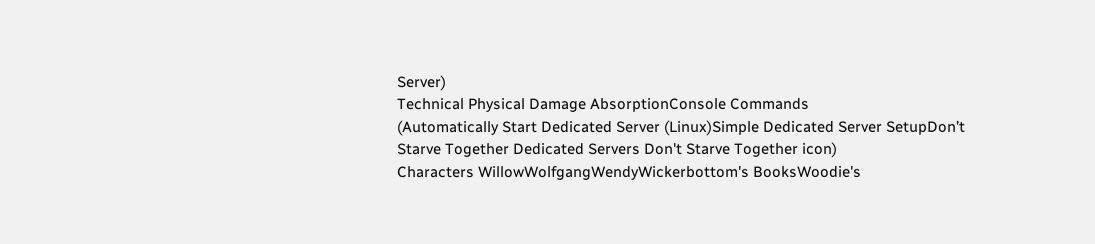Server)
Technical Physical Damage AbsorptionConsole Commands
(Automatically Start Dedicated Server (Linux)Simple Dedicated Server SetupDon’t Starve Together Dedicated Servers Don't Starve Together icon)
Characters WillowWolfgangWendyWickerbottom's BooksWoodie's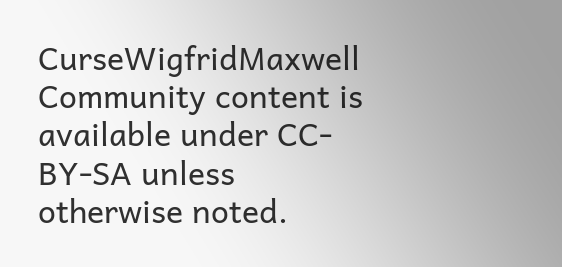CurseWigfridMaxwell
Community content is available under CC-BY-SA unless otherwise noted.